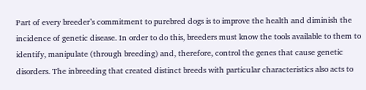Part of every breeder’s commitment to purebred dogs is to improve the health and diminish the incidence of genetic disease. In order to do this, breeders must know the tools available to them to identify, manipulate (through breeding) and, therefore, control the genes that cause genetic disorders. The inbreeding that created distinct breeds with particular characteristics also acts to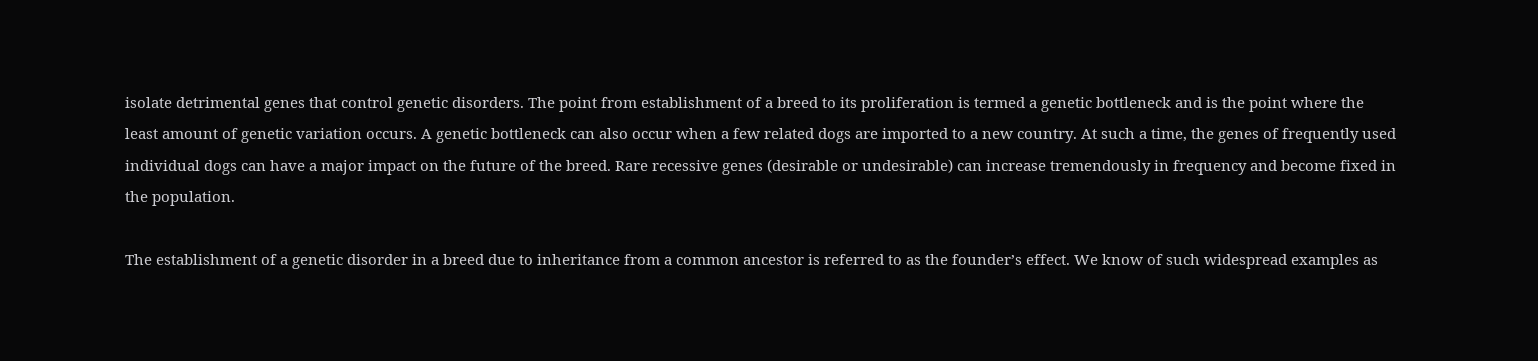isolate detrimental genes that control genetic disorders. The point from establishment of a breed to its proliferation is termed a genetic bottleneck and is the point where the least amount of genetic variation occurs. A genetic bottleneck can also occur when a few related dogs are imported to a new country. At such a time, the genes of frequently used individual dogs can have a major impact on the future of the breed. Rare recessive genes (desirable or undesirable) can increase tremendously in frequency and become fixed in the population.

The establishment of a genetic disorder in a breed due to inheritance from a common ancestor is referred to as the founder’s effect. We know of such widespread examples as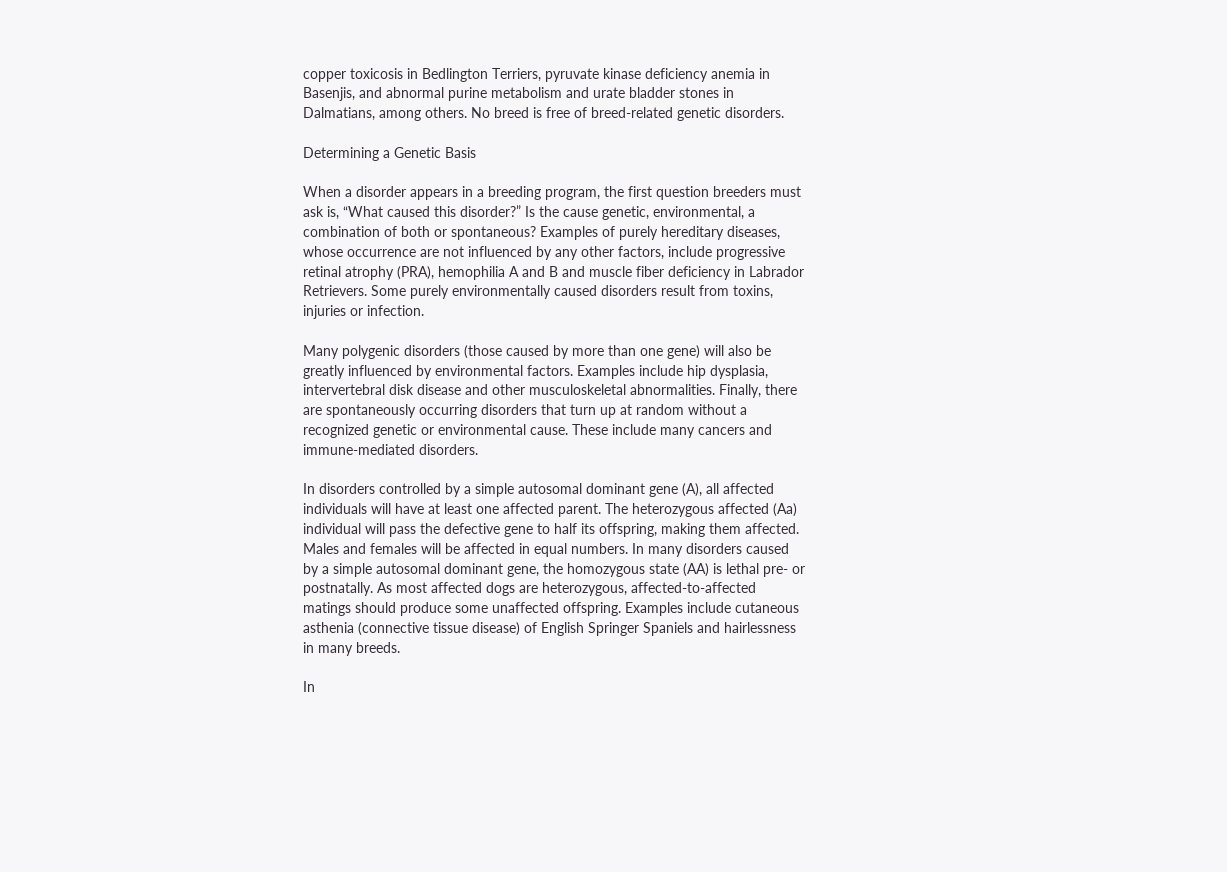copper toxicosis in Bedlington Terriers, pyruvate kinase deficiency anemia in Basenjis, and abnormal purine metabolism and urate bladder stones in Dalmatians, among others. No breed is free of breed-related genetic disorders.

Determining a Genetic Basis

When a disorder appears in a breeding program, the first question breeders must ask is, “What caused this disorder?” Is the cause genetic, environmental, a combination of both or spontaneous? Examples of purely hereditary diseases, whose occurrence are not influenced by any other factors, include progressive retinal atrophy (PRA), hemophilia A and B and muscle fiber deficiency in Labrador Retrievers. Some purely environmentally caused disorders result from toxins, injuries or infection.

Many polygenic disorders (those caused by more than one gene) will also be greatly influenced by environmental factors. Examples include hip dysplasia, intervertebral disk disease and other musculoskeletal abnormalities. Finally, there are spontaneously occurring disorders that turn up at random without a recognized genetic or environmental cause. These include many cancers and immune-mediated disorders.

In disorders controlled by a simple autosomal dominant gene (A), all affected individuals will have at least one affected parent. The heterozygous affected (Aa) individual will pass the defective gene to half its offspring, making them affected. Males and females will be affected in equal numbers. In many disorders caused by a simple autosomal dominant gene, the homozygous state (AA) is lethal pre- or postnatally. As most affected dogs are heterozygous, affected-to-affected matings should produce some unaffected offspring. Examples include cutaneous asthenia (connective tissue disease) of English Springer Spaniels and hairlessness in many breeds.

In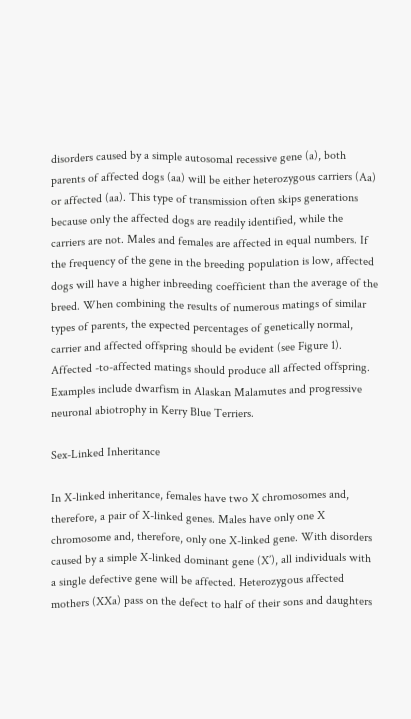disorders caused by a simple autosomal recessive gene (a), both parents of affected dogs (aa) will be either heterozygous carriers (Aa) or affected (aa). This type of transmission often skips generations because only the affected dogs are readily identified, while the carriers are not. Males and females are affected in equal numbers. If the frequency of the gene in the breeding population is low, affected dogs will have a higher inbreeding coefficient than the average of the breed. When combining the results of numerous matings of similar types of parents, the expected percentages of genetically normal, carrier and affected offspring should be evident (see Figure 1). Affected -to-affected matings should produce all affected offspring. Examples include dwarfism in Alaskan Malamutes and progressive neuronal abiotrophy in Kerry Blue Terriers.

Sex-Linked Inheritance

In X-linked inheritance, females have two X chromosomes and, therefore, a pair of X-linked genes. Males have only one X chromosome and, therefore, only one X-linked gene. With disorders caused by a simple X-linked dominant gene (X’), all individuals with a single defective gene will be affected. Heterozygous affected mothers (XXa) pass on the defect to half of their sons and daughters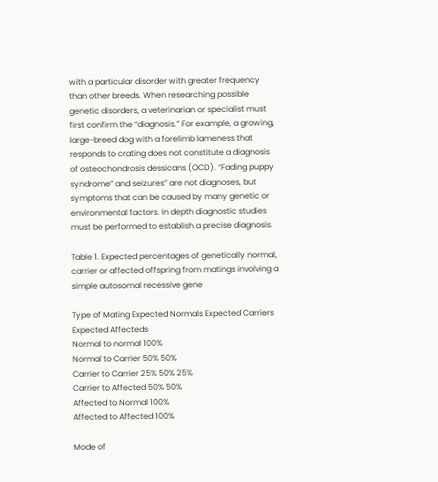with a particular disorder with greater frequency than other breeds. When researching possible genetic disorders, a veterinarian or specialist must first confirm the “diagnosis.” For example, a growing, large-breed dog with a forelimb lameness that responds to crating does not constitute a diagnosis of osteochondrosis dessicans (OCD). “Fading puppy syndrome” and seizures” are not diagnoses, but symptoms that can be caused by many genetic or environmental factors. In depth diagnostic studies must be performed to establish a precise diagnosis.

Table 1. Expected percentages of genetically normal, carrier or affected offspring from matings involving a simple autosomal recessive gene

Type of Mating Expected Normals Expected Carriers Expected Affecteds
Normal to normal 100%
Normal to Carrier 50% 50%
Carrier to Carrier 25% 50% 25%
Carrier to Affected 50% 50%
Affected to Normal 100%
Affected to Affected 100%

Mode of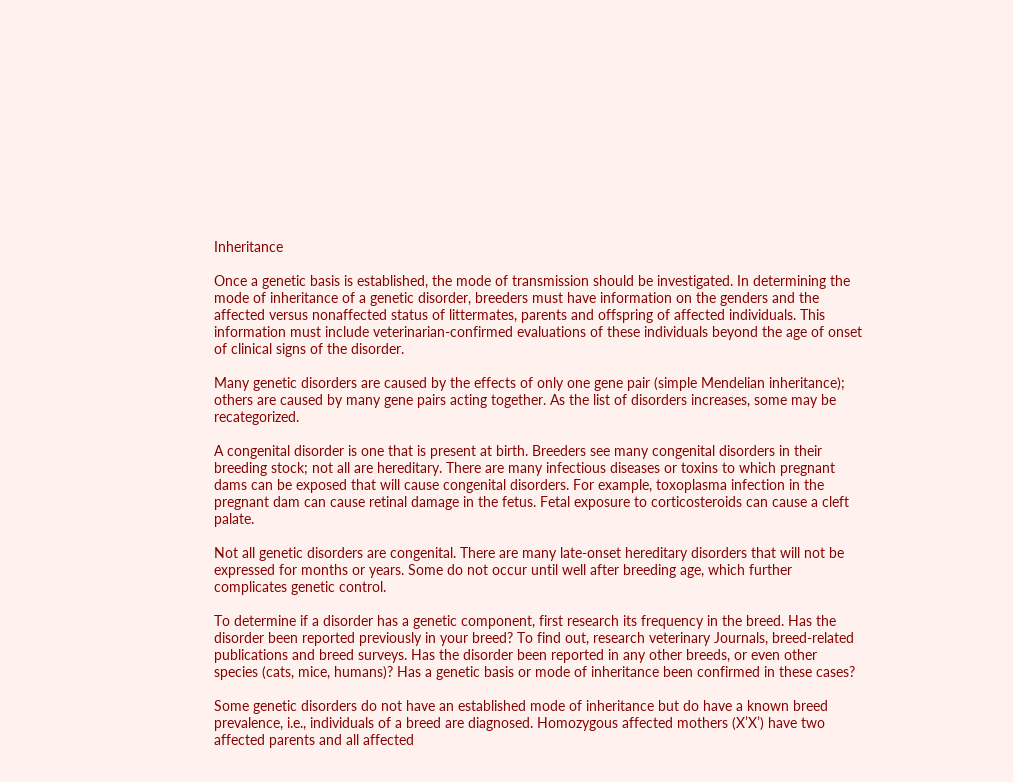Inheritance

Once a genetic basis is established, the mode of transmission should be investigated. In determining the mode of inheritance of a genetic disorder, breeders must have information on the genders and the affected versus nonaffected status of littermates, parents and offspring of affected individuals. This information must include veterinarian-confirmed evaluations of these individuals beyond the age of onset of clinical signs of the disorder.

Many genetic disorders are caused by the effects of only one gene pair (simple Mendelian inheritance); others are caused by many gene pairs acting together. As the list of disorders increases, some may be recategorized.

A congenital disorder is one that is present at birth. Breeders see many congenital disorders in their breeding stock; not all are hereditary. There are many infectious diseases or toxins to which pregnant dams can be exposed that will cause congenital disorders. For example, toxoplasma infection in the pregnant dam can cause retinal damage in the fetus. Fetal exposure to corticosteroids can cause a cleft palate.

Not all genetic disorders are congenital. There are many late-onset hereditary disorders that will not be expressed for months or years. Some do not occur until well after breeding age, which further complicates genetic control.

To determine if a disorder has a genetic component, first research its frequency in the breed. Has the disorder been reported previously in your breed? To find out, research veterinary Journals, breed-related publications and breed surveys. Has the disorder been reported in any other breeds, or even other species (cats, mice, humans)? Has a genetic basis or mode of inheritance been confirmed in these cases?

Some genetic disorders do not have an established mode of inheritance but do have a known breed prevalence, i.e., individuals of a breed are diagnosed. Homozygous affected mothers (X’X’) have two affected parents and all affected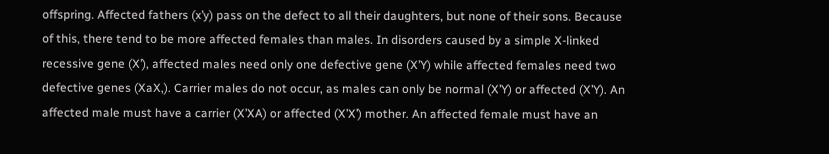offspring. Affected fathers (x’y) pass on the defect to all their daughters, but none of their sons. Because of this, there tend to be more affected females than males. In disorders caused by a simple X-linked recessive gene (X’), affected males need only one defective gene (X’Y) while affected females need two defective genes (XaX,). Carrier males do not occur, as males can only be normal (X’Y) or affected (X’Y). An affected male must have a carrier (X’XA) or affected (X’X’) mother. An affected female must have an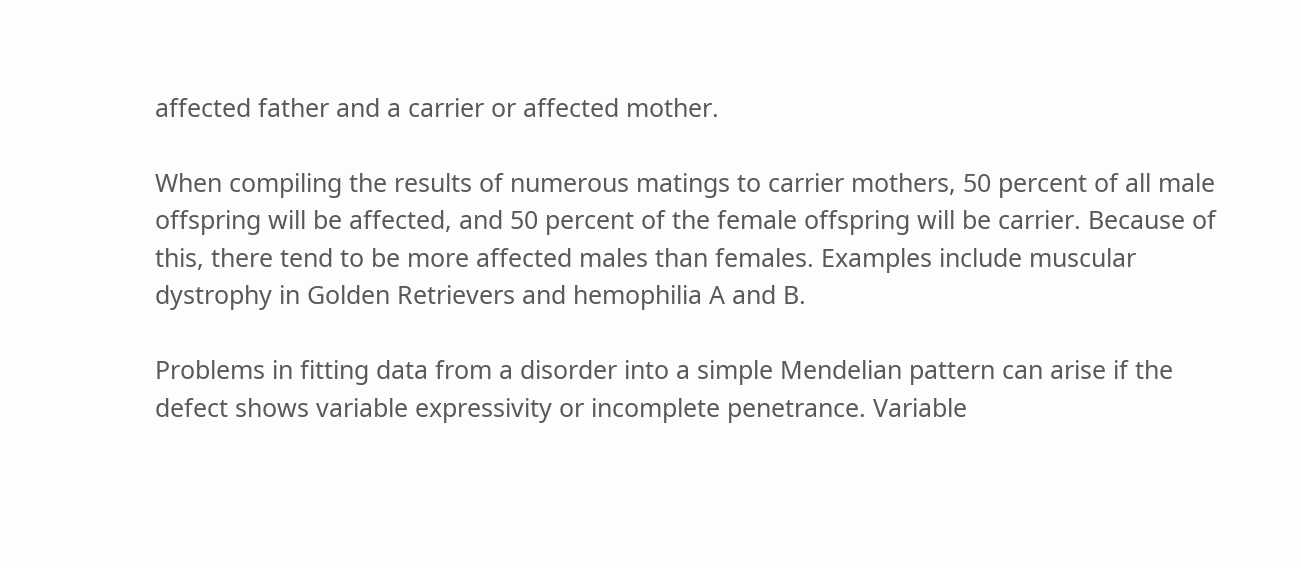affected father and a carrier or affected mother.

When compiling the results of numerous matings to carrier mothers, 50 percent of all male offspring will be affected, and 50 percent of the female offspring will be carrier. Because of this, there tend to be more affected males than females. Examples include muscular dystrophy in Golden Retrievers and hemophilia A and B.

Problems in fitting data from a disorder into a simple Mendelian pattern can arise if the defect shows variable expressivity or incomplete penetrance. Variable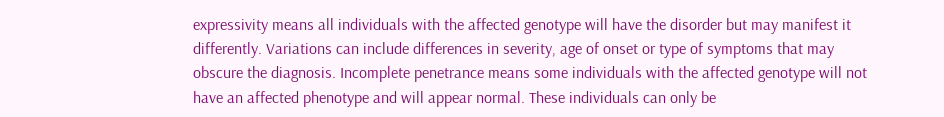expressivity means all individuals with the affected genotype will have the disorder but may manifest it differently. Variations can include differences in severity, age of onset or type of symptoms that may obscure the diagnosis. Incomplete penetrance means some individuals with the affected genotype will not have an affected phenotype and will appear normal. These individuals can only be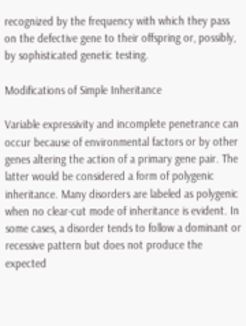recognized by the frequency with which they pass on the defective gene to their offspring or, possibly, by sophisticated genetic testing.

Modifications of Simple Inheritance

Variable expressivity and incomplete penetrance can occur because of environmental factors or by other genes altering the action of a primary gene pair. The latter would be considered a form of polygenic inheritance. Many disorders are labeled as polygenic when no clear-cut mode of inheritance is evident. In some cases, a disorder tends to follow a dominant or recessive pattern but does not produce the expected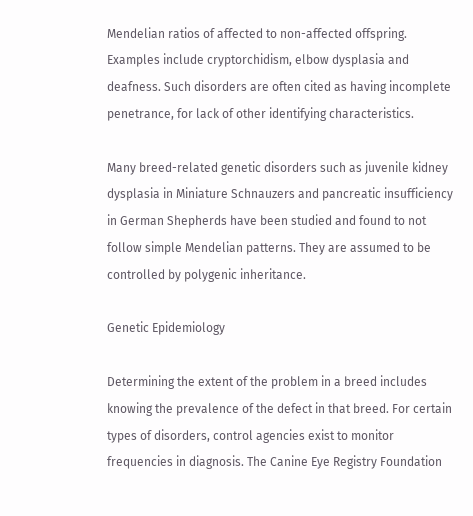Mendelian ratios of affected to non-affected offspring. Examples include cryptorchidism, elbow dysplasia and deafness. Such disorders are often cited as having incomplete penetrance, for lack of other identifying characteristics.

Many breed-related genetic disorders such as juvenile kidney dysplasia in Miniature Schnauzers and pancreatic insufficiency in German Shepherds have been studied and found to not follow simple Mendelian patterns. They are assumed to be controlled by polygenic inheritance.

Genetic Epidemiology

Determining the extent of the problem in a breed includes knowing the prevalence of the defect in that breed. For certain types of disorders, control agencies exist to monitor frequencies in diagnosis. The Canine Eye Registry Foundation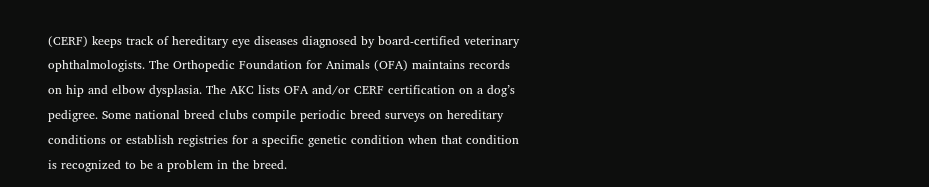(CERF) keeps track of hereditary eye diseases diagnosed by board-certified veterinary ophthalmologists. The Orthopedic Foundation for Animals (OFA) maintains records on hip and elbow dysplasia. The AKC lists OFA and/or CERF certification on a dog’s pedigree. Some national breed clubs compile periodic breed surveys on hereditary conditions or establish registries for a specific genetic condition when that condition is recognized to be a problem in the breed.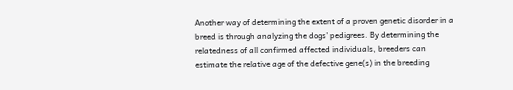Another way of determining the extent of a proven genetic disorder in a breed is through analyzing the dogs’ pedigrees. By determining the relatedness of all confirmed affected individuals, breeders can estimate the relative age of the defective gene(s) in the breeding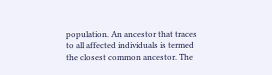population. An ancestor that traces to all affected individuals is termed the closest common ancestor. The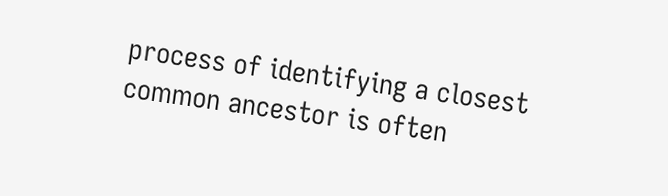process of identifying a closest common ancestor is often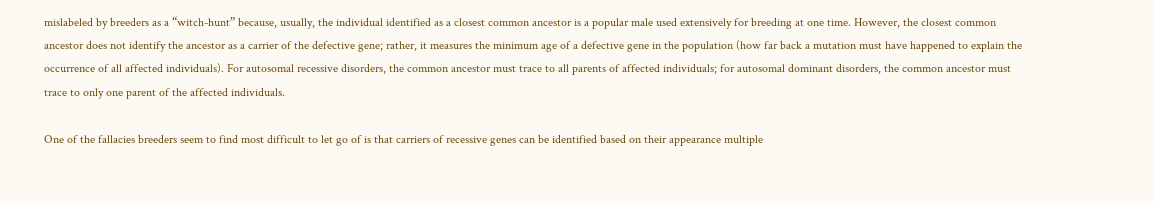mislabeled by breeders as a “witch-hunt” because, usually, the individual identified as a closest common ancestor is a popular male used extensively for breeding at one time. However, the closest common ancestor does not identify the ancestor as a carrier of the defective gene; rather, it measures the minimum age of a defective gene in the population (how far back a mutation must have happened to explain the occurrence of all affected individuals). For autosomal recessive disorders, the common ancestor must trace to all parents of affected individuals; for autosomal dominant disorders, the common ancestor must trace to only one parent of the affected individuals.

One of the fallacies breeders seem to find most difficult to let go of is that carriers of recessive genes can be identified based on their appearance multiple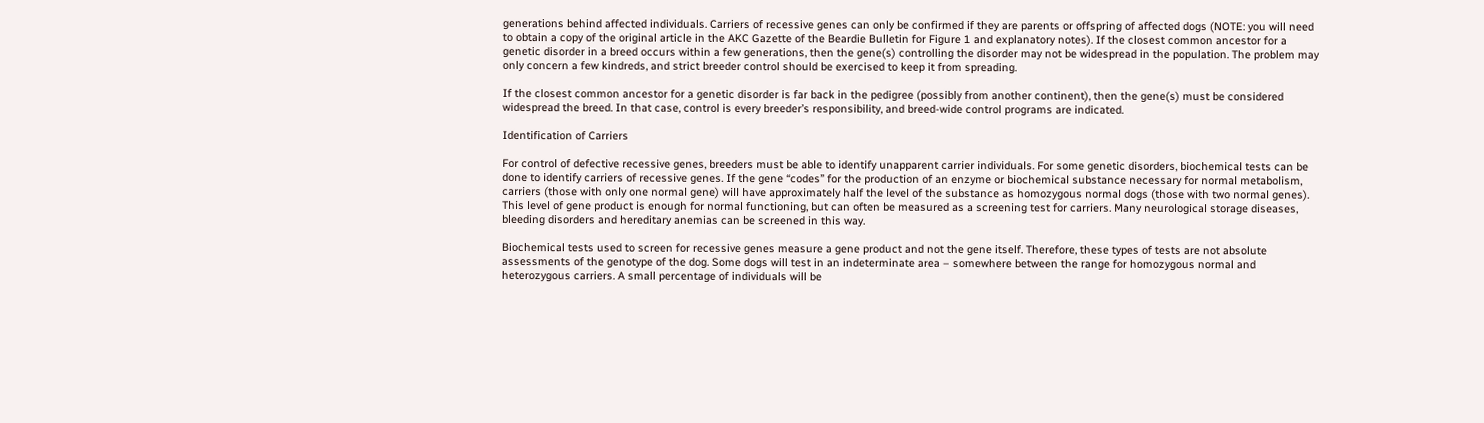generations behind affected individuals. Carriers of recessive genes can only be confirmed if they are parents or offspring of affected dogs (NOTE: you will need to obtain a copy of the original article in the AKC Gazette of the Beardie Bulletin for Figure 1 and explanatory notes). If the closest common ancestor for a genetic disorder in a breed occurs within a few generations, then the gene(s) controlling the disorder may not be widespread in the population. The problem may only concern a few kindreds, and strict breeder control should be exercised to keep it from spreading.

If the closest common ancestor for a genetic disorder is far back in the pedigree (possibly from another continent), then the gene(s) must be considered widespread the breed. In that case, control is every breeder’s responsibility, and breed-wide control programs are indicated.

Identification of Carriers

For control of defective recessive genes, breeders must be able to identify unapparent carrier individuals. For some genetic disorders, biochemical tests can be done to identify carriers of recessive genes. If the gene “codes” for the production of an enzyme or biochemical substance necessary for normal metabolism, carriers (those with only one normal gene) will have approximately half the level of the substance as homozygous normal dogs (those with two normal genes). This level of gene product is enough for normal functioning, but can often be measured as a screening test for carriers. Many neurological storage diseases, bleeding disorders and hereditary anemias can be screened in this way.

Biochemical tests used to screen for recessive genes measure a gene product and not the gene itself. Therefore, these types of tests are not absolute assessments of the genotype of the dog. Some dogs will test in an indeterminate area – somewhere between the range for homozygous normal and heterozygous carriers. A small percentage of individuals will be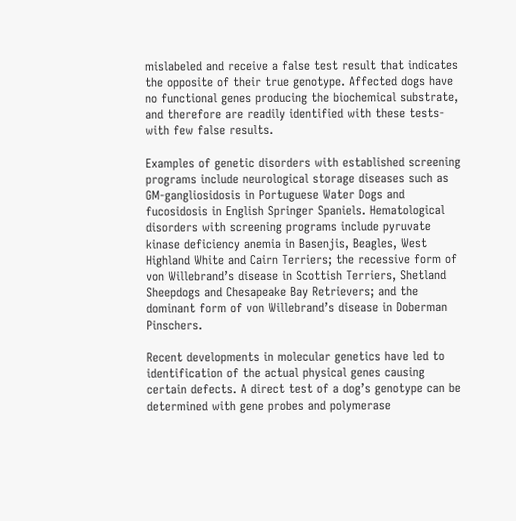mislabeled and receive a false test result that indicates the opposite of their true genotype. Affected dogs have no functional genes producing the biochemical substrate, and therefore are readily identified with these tests-with few false results.

Examples of genetic disorders with established screening programs include neurological storage diseases such as GM-gangliosidosis in Portuguese Water Dogs and fucosidosis in English Springer Spaniels. Hematological disorders with screening programs include pyruvate kinase deficiency anemia in Basenjis, Beagles, West Highland White and Cairn Terriers; the recessive form of von Willebrand’s disease in Scottish Terriers, Shetland Sheepdogs and Chesapeake Bay Retrievers; and the dominant form of von Willebrand’s disease in Doberman Pinschers.

Recent developments in molecular genetics have led to identification of the actual physical genes causing certain defects. A direct test of a dog’s genotype can be determined with gene probes and polymerase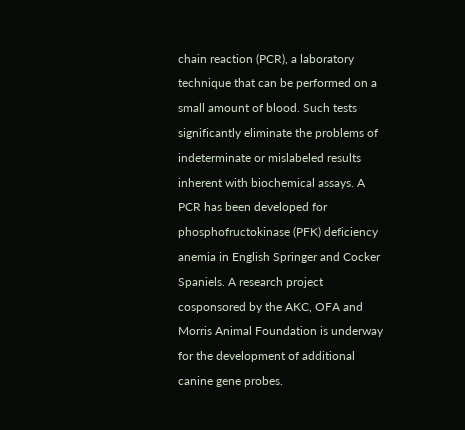chain reaction (PCR), a laboratory technique that can be performed on a small amount of blood. Such tests significantly eliminate the problems of indeterminate or mislabeled results inherent with biochemical assays. A PCR has been developed for phosphofructokinase (PFK) deficiency anemia in English Springer and Cocker Spaniels. A research project cosponsored by the AKC, OFA and Morris Animal Foundation is underway for the development of additional canine gene probes.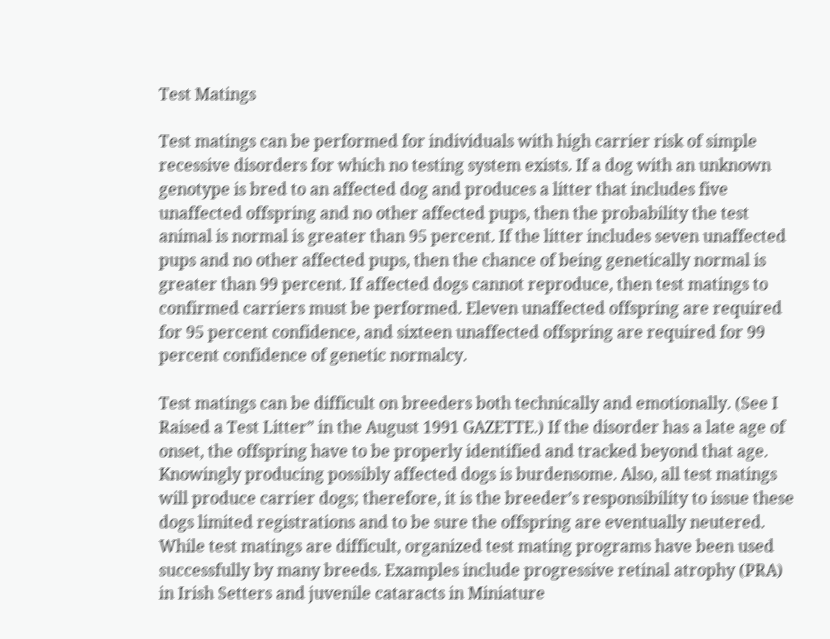Test Matings

Test matings can be performed for individuals with high carrier risk of simple recessive disorders for which no testing system exists. If a dog with an unknown genotype is bred to an affected dog and produces a litter that includes five unaffected offspring and no other affected pups, then the probability the test animal is normal is greater than 95 percent. If the litter includes seven unaffected pups and no other affected pups, then the chance of being genetically normal is greater than 99 percent. If affected dogs cannot reproduce, then test matings to confirmed carriers must be performed. Eleven unaffected offspring are required for 95 percent confidence, and sixteen unaffected offspring are required for 99 percent confidence of genetic normalcy.

Test matings can be difficult on breeders both technically and emotionally. (See I Raised a Test Litter” in the August 1991 GAZETTE.) If the disorder has a late age of onset, the offspring have to be properly identified and tracked beyond that age. Knowingly producing possibly affected dogs is burdensome. Also, all test matings will produce carrier dogs; therefore, it is the breeder’s responsibility to issue these dogs limited registrations and to be sure the offspring are eventually neutered. While test matings are difficult, organized test mating programs have been used successfully by many breeds. Examples include progressive retinal atrophy (PRA) in Irish Setters and juvenile cataracts in Miniature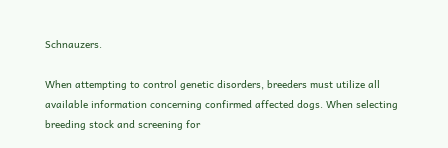Schnauzers.

When attempting to control genetic disorders, breeders must utilize all available information concerning confirmed affected dogs. When selecting breeding stock and screening for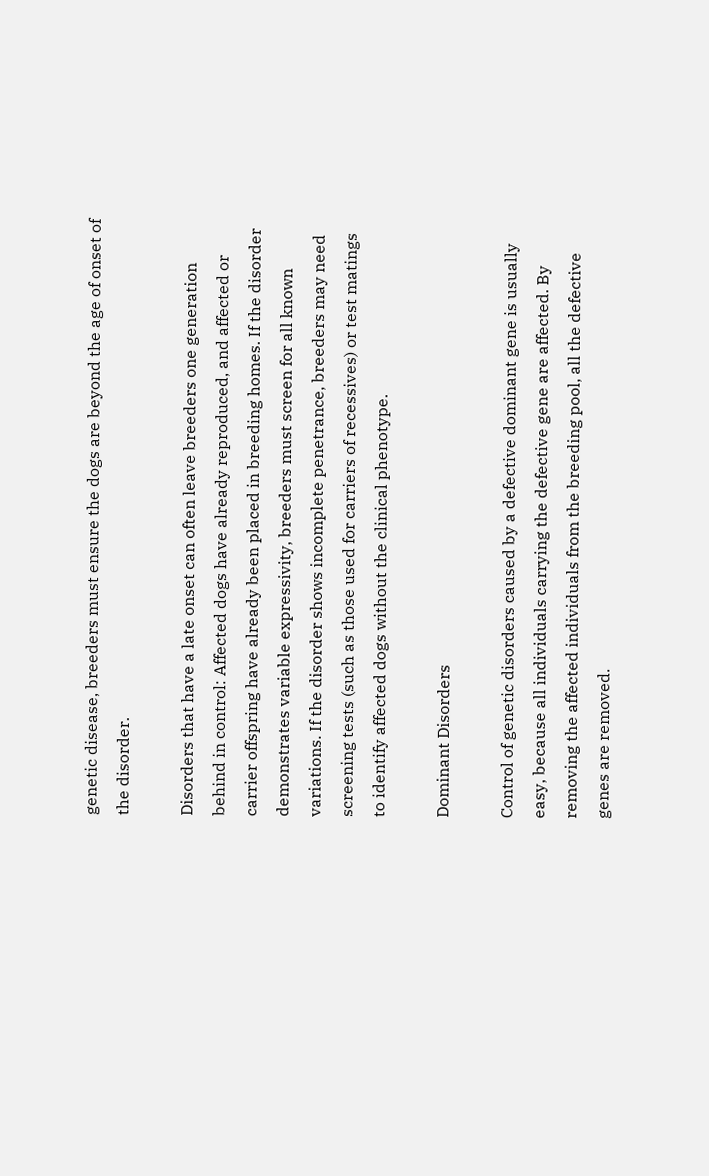genetic disease, breeders must ensure the dogs are beyond the age of onset of the disorder.

Disorders that have a late onset can often leave breeders one generation behind in control: Affected dogs have already reproduced, and affected or carrier offspring have already been placed in breeding homes. If the disorder demonstrates variable expressivity, breeders must screen for all known variations. If the disorder shows incomplete penetrance, breeders may need screening tests (such as those used for carriers of recessives) or test matings to identify affected dogs without the clinical phenotype.

Dominant Disorders

Control of genetic disorders caused by a defective dominant gene is usually easy, because all individuals carrying the defective gene are affected. By removing the affected individuals from the breeding pool, all the defective genes are removed.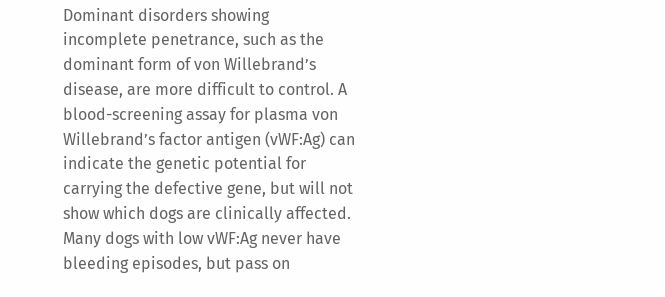Dominant disorders showing incomplete penetrance, such as the dominant form of von Willebrand’s disease, are more difficult to control. A blood-screening assay for plasma von Willebrand’s factor antigen (vWF:Ag) can indicate the genetic potential for carrying the defective gene, but will not show which dogs are clinically affected. Many dogs with low vWF:Ag never have bleeding episodes, but pass on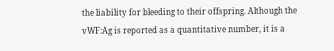the liability for bleeding to their offspring. Although the vWF:Ag is reported as a quantitative number, it is a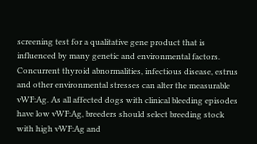screening test for a qualitative gene product that is influenced by many genetic and environmental factors. Concurrent thyroid abnormalities, infectious disease, estrus and other environmental stresses can alter the measurable vWF:Ag. As all affected dogs with clinical bleeding episodes have low vWF:Ag, breeders should select breeding stock with high vWF:Ag and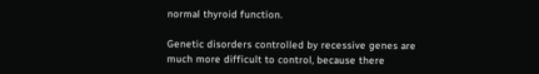normal thyroid function.

Genetic disorders controlled by recessive genes are much more difficult to control, because there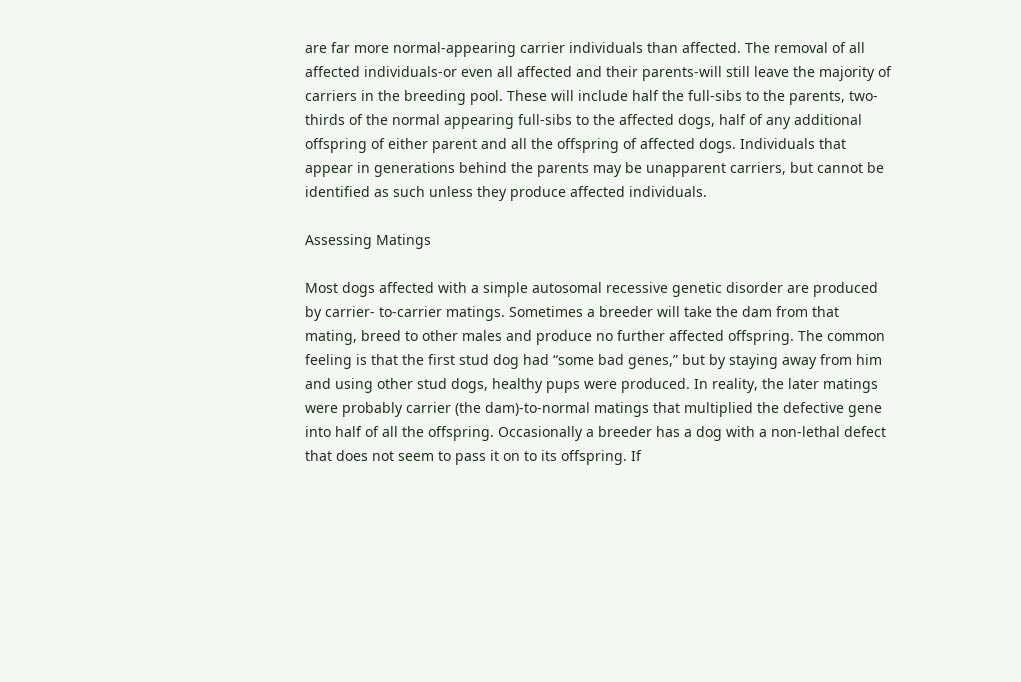are far more normal-appearing carrier individuals than affected. The removal of all affected individuals-or even all affected and their parents-will still leave the majority of carriers in the breeding pool. These will include half the full-sibs to the parents, two-thirds of the normal appearing full-sibs to the affected dogs, half of any additional offspring of either parent and all the offspring of affected dogs. Individuals that appear in generations behind the parents may be unapparent carriers, but cannot be identified as such unless they produce affected individuals.

Assessing Matings

Most dogs affected with a simple autosomal recessive genetic disorder are produced by carrier- to-carrier matings. Sometimes a breeder will take the dam from that mating, breed to other males and produce no further affected offspring. The common feeling is that the first stud dog had “some bad genes,” but by staying away from him and using other stud dogs, healthy pups were produced. In reality, the later matings were probably carrier (the dam)-to-normal matings that multiplied the defective gene into half of all the offspring. Occasionally a breeder has a dog with a non-lethal defect that does not seem to pass it on to its offspring. If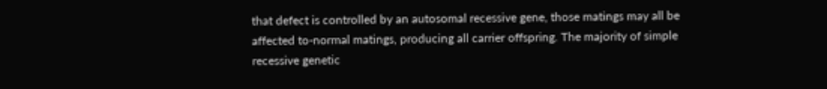that defect is controlled by an autosomal recessive gene, those matings may all be affected to-normal matings, producing all carrier offspring. The majority of simple recessive genetic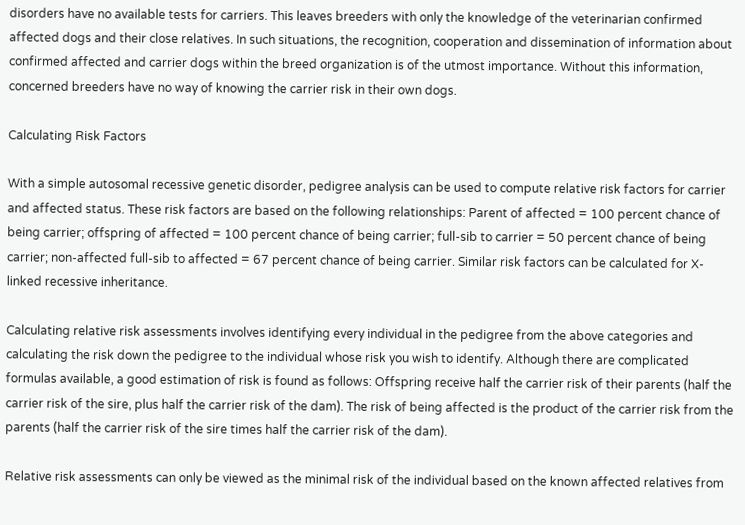disorders have no available tests for carriers. This leaves breeders with only the knowledge of the veterinarian confirmed affected dogs and their close relatives. In such situations, the recognition, cooperation and dissemination of information about confirmed affected and carrier dogs within the breed organization is of the utmost importance. Without this information, concerned breeders have no way of knowing the carrier risk in their own dogs.

Calculating Risk Factors

With a simple autosomal recessive genetic disorder, pedigree analysis can be used to compute relative risk factors for carrier and affected status. These risk factors are based on the following relationships: Parent of affected = 100 percent chance of being carrier; offspring of affected = 100 percent chance of being carrier; full-sib to carrier = 50 percent chance of being carrier; non-affected full-sib to affected = 67 percent chance of being carrier. Similar risk factors can be calculated for X-linked recessive inheritance.

Calculating relative risk assessments involves identifying every individual in the pedigree from the above categories and calculating the risk down the pedigree to the individual whose risk you wish to identify. Although there are complicated formulas available, a good estimation of risk is found as follows: Offspring receive half the carrier risk of their parents (half the carrier risk of the sire, plus half the carrier risk of the dam). The risk of being affected is the product of the carrier risk from the parents (half the carrier risk of the sire times half the carrier risk of the dam).

Relative risk assessments can only be viewed as the minimal risk of the individual based on the known affected relatives from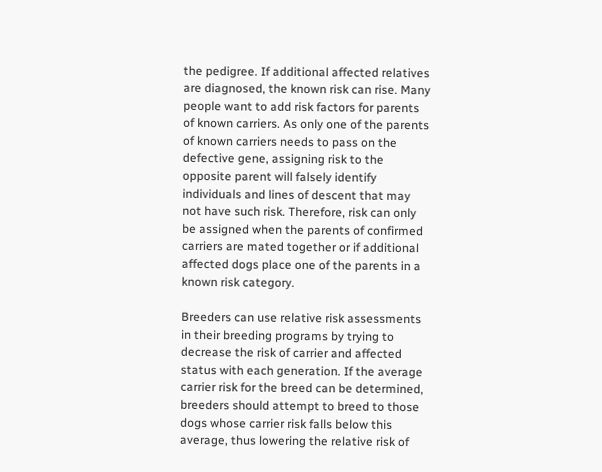the pedigree. If additional affected relatives are diagnosed, the known risk can rise. Many people want to add risk factors for parents of known carriers. As only one of the parents of known carriers needs to pass on the defective gene, assigning risk to the opposite parent will falsely identify individuals and lines of descent that may not have such risk. Therefore, risk can only be assigned when the parents of confirmed carriers are mated together or if additional affected dogs place one of the parents in a known risk category.

Breeders can use relative risk assessments in their breeding programs by trying to decrease the risk of carrier and affected status with each generation. If the average carrier risk for the breed can be determined, breeders should attempt to breed to those dogs whose carrier risk falls below this average, thus lowering the relative risk of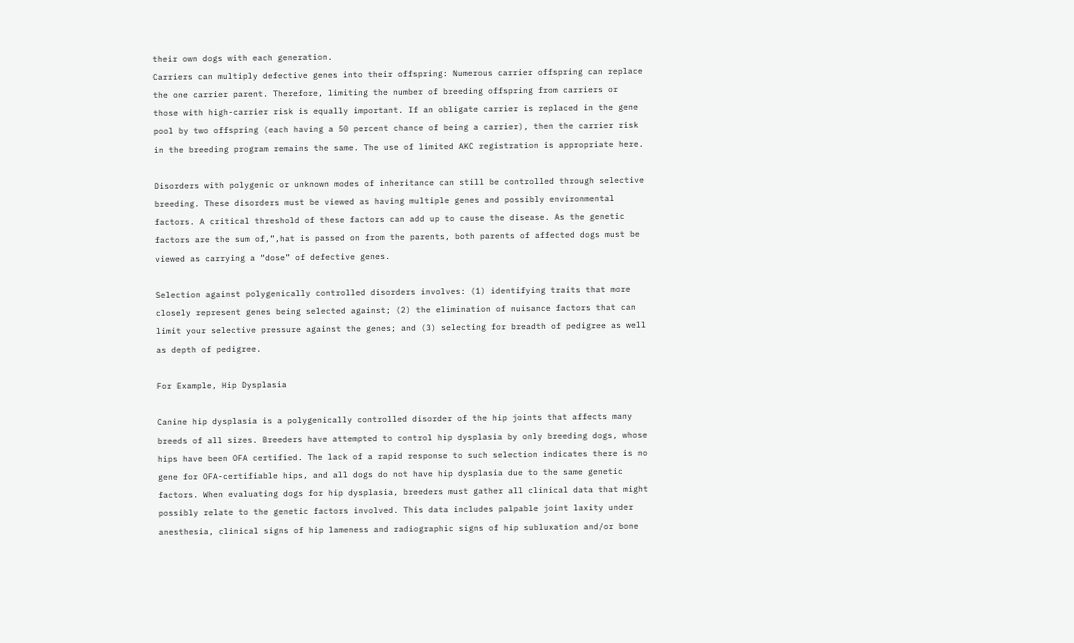their own dogs with each generation.
Carriers can multiply defective genes into their offspring: Numerous carrier offspring can replace the one carrier parent. Therefore, limiting the number of breeding offspring from carriers or those with high-carrier risk is equally important. If an obligate carrier is replaced in the gene pool by two offspring (each having a 50 percent chance of being a carrier), then the carrier risk in the breeding program remains the same. The use of limited AKC registration is appropriate here.

Disorders with polygenic or unknown modes of inheritance can still be controlled through selective breeding. These disorders must be viewed as having multiple genes and possibly environmental factors. A critical threshold of these factors can add up to cause the disease. As the genetic factors are the sum of,”,hat is passed on from the parents, both parents of affected dogs must be viewed as carrying a “dose” of defective genes.

Selection against polygenically controlled disorders involves: (1) identifying traits that more closely represent genes being selected against; (2) the elimination of nuisance factors that can limit your selective pressure against the genes; and (3) selecting for breadth of pedigree as well as depth of pedigree.

For Example, Hip Dysplasia

Canine hip dysplasia is a polygenically controlled disorder of the hip joints that affects many breeds of all sizes. Breeders have attempted to control hip dysplasia by only breeding dogs, whose hips have been OFA certified. The lack of a rapid response to such selection indicates there is no gene for OFA-certifiable hips, and all dogs do not have hip dysplasia due to the same genetic factors. When evaluating dogs for hip dysplasia, breeders must gather all clinical data that might possibly relate to the genetic factors involved. This data includes palpable joint laxity under anesthesia, clinical signs of hip lameness and radiographic signs of hip subluxation and/or bone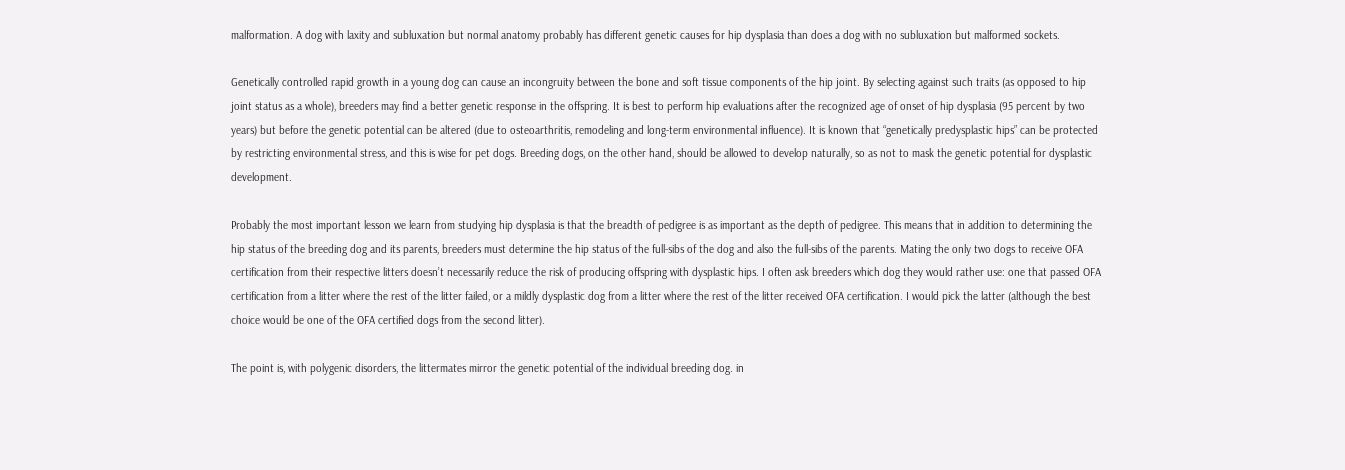malformation. A dog with laxity and subluxation but normal anatomy probably has different genetic causes for hip dysplasia than does a dog with no subluxation but malformed sockets.

Genetically controlled rapid growth in a young dog can cause an incongruity between the bone and soft tissue components of the hip joint. By selecting against such traits (as opposed to hip joint status as a whole), breeders may find a better genetic response in the offspring. It is best to perform hip evaluations after the recognized age of onset of hip dysplasia (95 percent by two years) but before the genetic potential can be altered (due to osteoarthritis, remodeling and long-term environmental influence). It is known that “genetically predysplastic hips” can be protected by restricting environmental stress, and this is wise for pet dogs. Breeding dogs, on the other hand, should be allowed to develop naturally, so as not to mask the genetic potential for dysplastic development.

Probably the most important lesson we learn from studying hip dysplasia is that the breadth of pedigree is as important as the depth of pedigree. This means that in addition to determining the hip status of the breeding dog and its parents, breeders must determine the hip status of the full-sibs of the dog and also the full-sibs of the parents. Mating the only two dogs to receive OFA certification from their respective litters doesn’t necessarily reduce the risk of producing offspring with dysplastic hips. I often ask breeders which dog they would rather use: one that passed OFA certification from a litter where the rest of the litter failed, or a mildly dysplastic dog from a litter where the rest of the litter received OFA certification. I would pick the latter (although the best choice would be one of the OFA certified dogs from the second litter).

The point is, with polygenic disorders, the littermates mirror the genetic potential of the individual breeding dog. in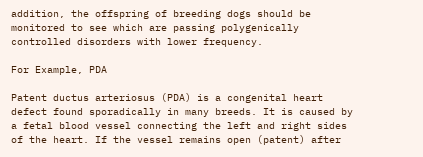addition, the offspring of breeding dogs should be monitored to see which are passing polygenically controlled disorders with lower frequency.

For Example, PDA

Patent ductus arteriosus (PDA) is a congenital heart defect found sporadically in many breeds. It is caused by a fetal blood vessel connecting the left and right sides of the heart. If the vessel remains open (patent) after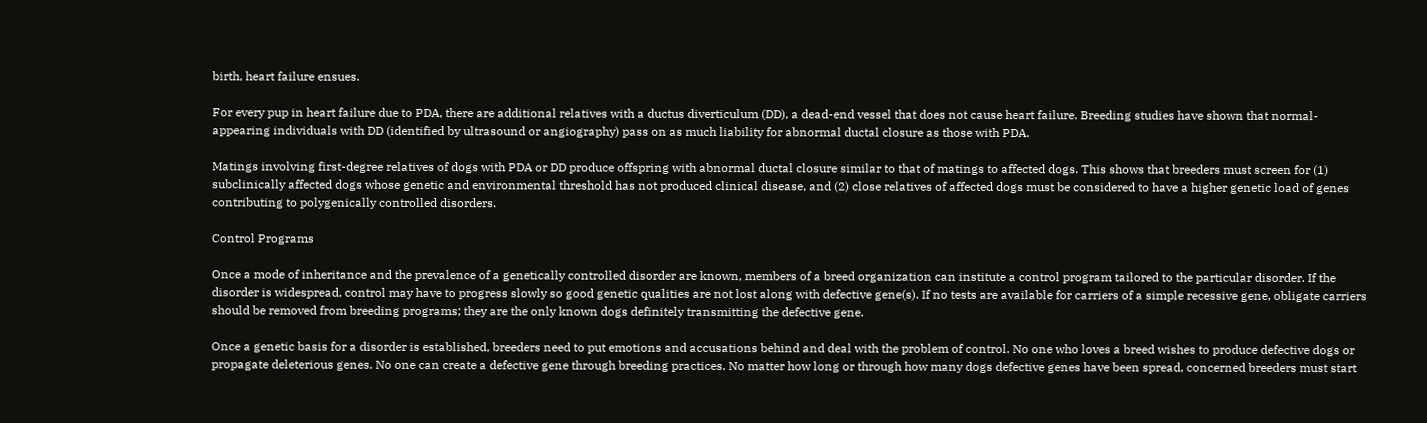birth, heart failure ensues.

For every pup in heart failure due to PDA, there are additional relatives with a ductus diverticulum (DD), a dead-end vessel that does not cause heart failure. Breeding studies have shown that normal-appearing individuals with DD (identified by ultrasound or angiography) pass on as much liability for abnormal ductal closure as those with PDA.

Matings involving first-degree relatives of dogs with PDA or DD produce offspring with abnormal ductal closure similar to that of matings to affected dogs. This shows that breeders must screen for (1) subclinically affected dogs whose genetic and environmental threshold has not produced clinical disease, and (2) close relatives of affected dogs must be considered to have a higher genetic load of genes contributing to polygenically controlled disorders.

Control Programs

Once a mode of inheritance and the prevalence of a genetically controlled disorder are known, members of a breed organization can institute a control program tailored to the particular disorder. If the disorder is widespread, control may have to progress slowly so good genetic qualities are not lost along with defective gene(s). If no tests are available for carriers of a simple recessive gene, obligate carriers should be removed from breeding programs; they are the only known dogs definitely transmitting the defective gene.

Once a genetic basis for a disorder is established, breeders need to put emotions and accusations behind and deal with the problem of control. No one who loves a breed wishes to produce defective dogs or propagate deleterious genes. No one can create a defective gene through breeding practices. No matter how long or through how many dogs defective genes have been spread, concerned breeders must start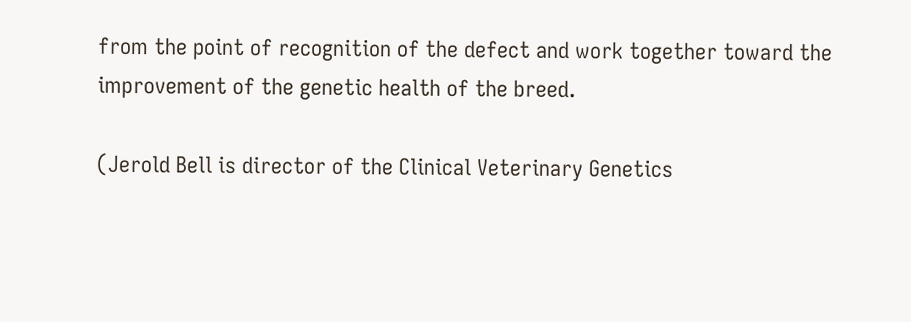from the point of recognition of the defect and work together toward the improvement of the genetic health of the breed.

(Jerold Bell is director of the Clinical Veterinary Genetics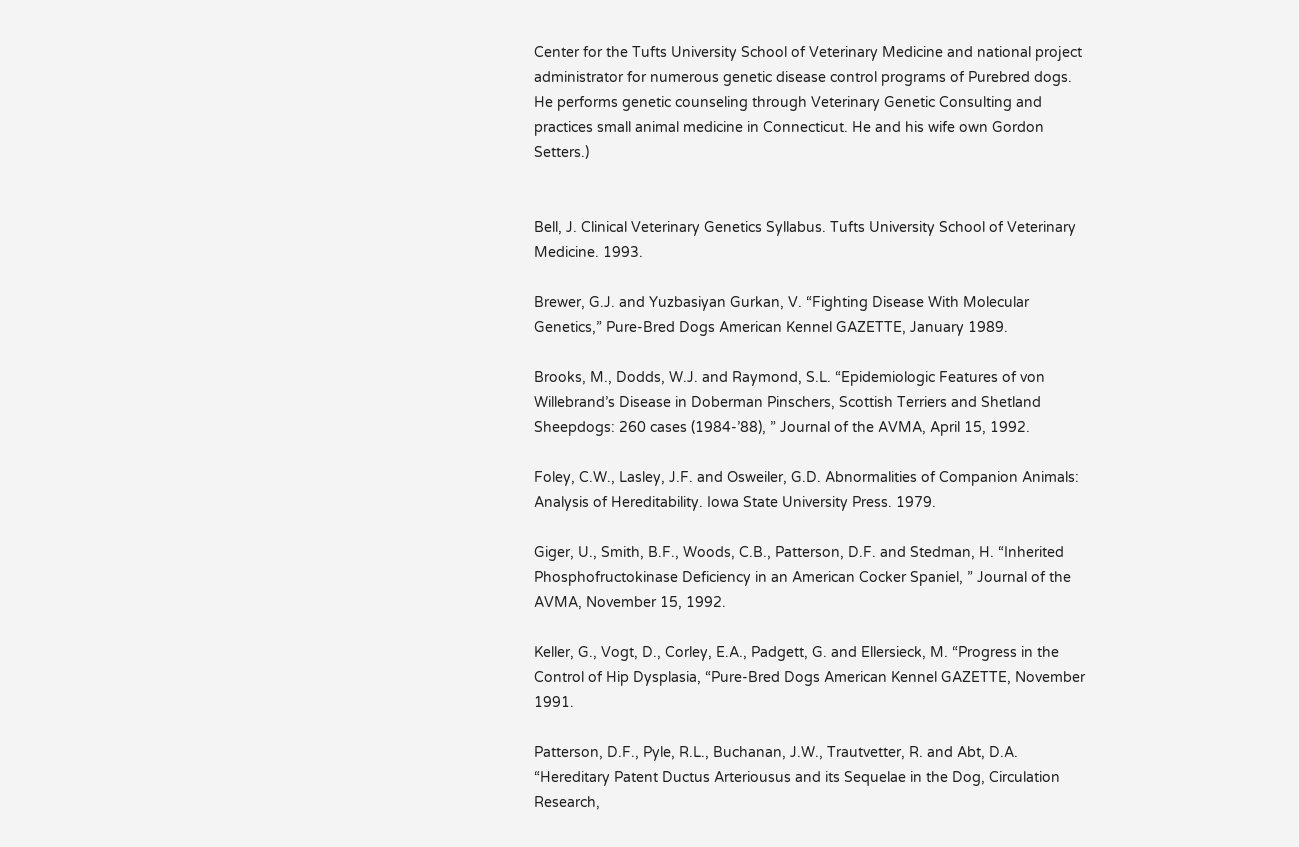Center for the Tufts University School of Veterinary Medicine and national project administrator for numerous genetic disease control programs of Purebred dogs. He performs genetic counseling through Veterinary Genetic Consulting and practices small animal medicine in Connecticut. He and his wife own Gordon Setters.)


Bell, J. Clinical Veterinary Genetics Syllabus. Tufts University School of Veterinary Medicine. 1993.

Brewer, G.J. and Yuzbasiyan Gurkan, V. “Fighting Disease With Molecular Genetics,” Pure-Bred Dogs American Kennel GAZETTE, January 1989.

Brooks, M., Dodds, W.J. and Raymond, S.L. “Epidemiologic Features of von Willebrand’s Disease in Doberman Pinschers, Scottish Terriers and Shetland Sheepdogs: 260 cases (1984-’88), ” Journal of the AVMA, April 15, 1992.

Foley, C.W., Lasley, J.F. and Osweiler, G.D. Abnormalities of Companion Animals: Analysis of Hereditability. Iowa State University Press. 1979.

Giger, U., Smith, B.F., Woods, C.B., Patterson, D.F. and Stedman, H. “Inherited Phosphofructokinase Deficiency in an American Cocker Spaniel, ” Journal of the AVMA, November 15, 1992.

Keller, G., Vogt, D., Corley, E.A., Padgett, G. and Ellersieck, M. “Progress in the Control of Hip Dysplasia, “Pure-Bred Dogs American Kennel GAZETTE, November 1991.

Patterson, D.F., Pyle, R.L., Buchanan, J.W., Trautvetter, R. and Abt, D.A. “Hereditary Patent Ductus Arteriousus and its Sequelae in the Dog, Circulation Research,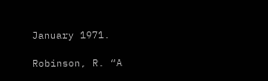January 1971.

Robinson, R. “A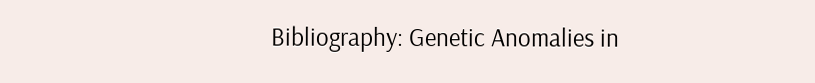Bibliography: Genetic Anomalies in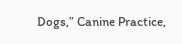Dogs,” Canine Practice,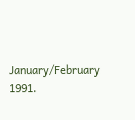January/February 1991.